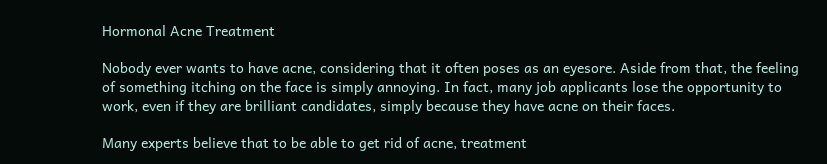Hormonal Acne Treatment

Nobody ever wants to have acne, considering that it often poses as an eyesore. Aside from that, the feeling of something itching on the face is simply annoying. In fact, many job applicants lose the opportunity to work, even if they are brilliant candidates, simply because they have acne on their faces.

Many experts believe that to be able to get rid of acne, treatment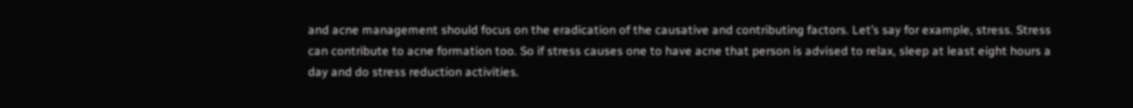and acne management should focus on the eradication of the causative and contributing factors. Let’s say for example, stress. Stress can contribute to acne formation too. So if stress causes one to have acne that person is advised to relax, sleep at least eight hours a day and do stress reduction activities.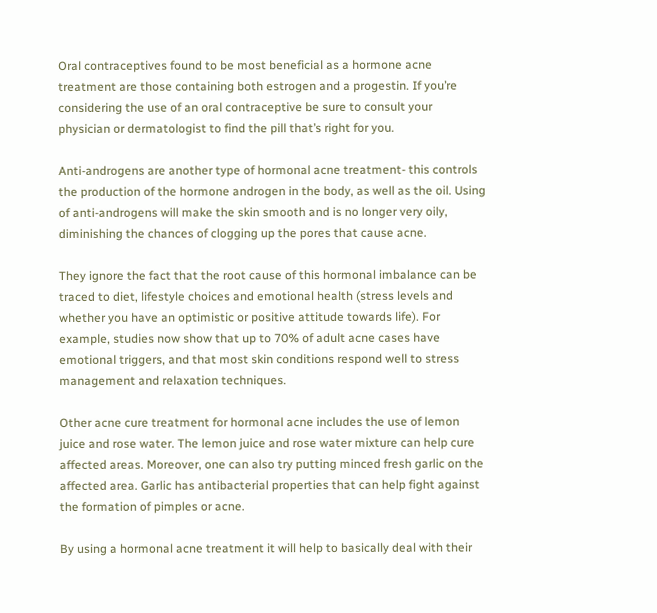Oral contraceptives found to be most beneficial as a hormone acne treatment are those containing both estrogen and a progestin. If you’re considering the use of an oral contraceptive be sure to consult your physician or dermatologist to find the pill that’s right for you.

Anti-androgens are another type of hormonal acne treatment- this controls the production of the hormone androgen in the body, as well as the oil. Using of anti-androgens will make the skin smooth and is no longer very oily, diminishing the chances of clogging up the pores that cause acne.

They ignore the fact that the root cause of this hormonal imbalance can be traced to diet, lifestyle choices and emotional health (stress levels and whether you have an optimistic or positive attitude towards life). For example, studies now show that up to 70% of adult acne cases have emotional triggers, and that most skin conditions respond well to stress management and relaxation techniques.

Other acne cure treatment for hormonal acne includes the use of lemon juice and rose water. The lemon juice and rose water mixture can help cure affected areas. Moreover, one can also try putting minced fresh garlic on the affected area. Garlic has antibacterial properties that can help fight against the formation of pimples or acne.

By using a hormonal acne treatment it will help to basically deal with their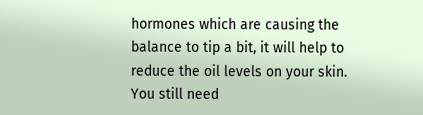hormones which are causing the balance to tip a bit, it will help to reduce the oil levels on your skin. You still need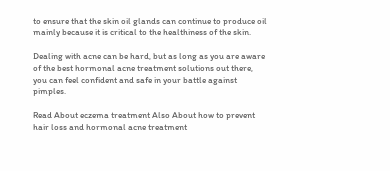to ensure that the skin oil glands can continue to produce oil mainly because it is critical to the healthiness of the skin.

Dealing with acne can be hard, but as long as you are aware of the best hormonal acne treatment solutions out there, you can feel confident and safe in your battle against pimples.

Read About eczema treatment Also About how to prevent hair loss and hormonal acne treatment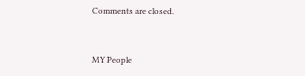Comments are closed.


MY People